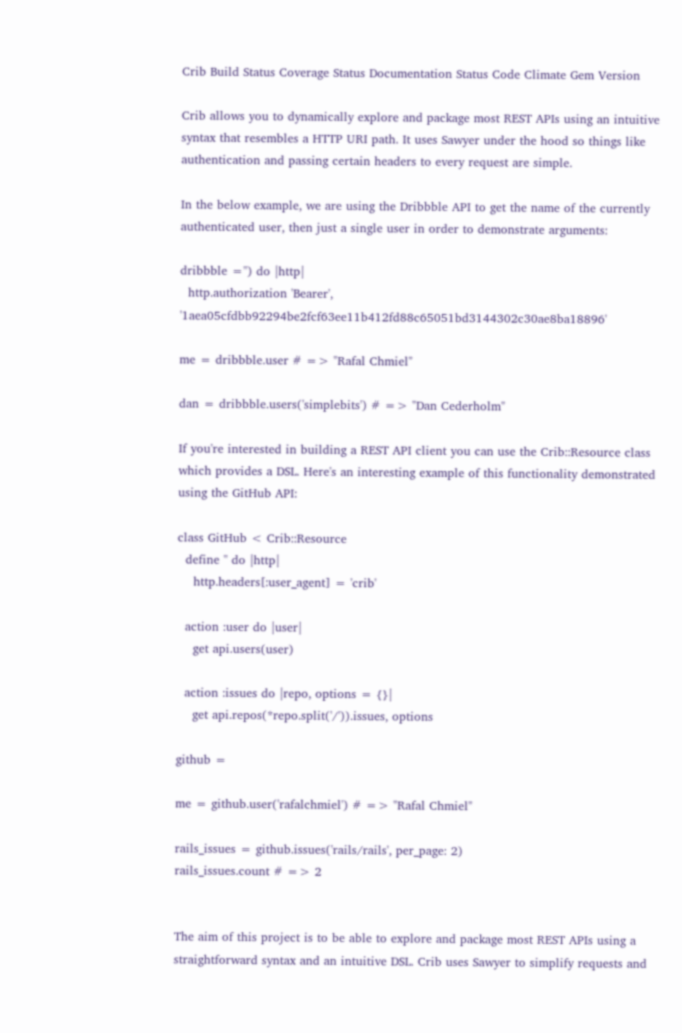Crib Build Status Coverage Status Documentation Status Code Climate Gem Version

Crib allows you to dynamically explore and package most REST APIs using an intuitive syntax that resembles a HTTP URI path. It uses Sawyer under the hood so things like authentication and passing certain headers to every request are simple.

In the below example, we are using the Dribbble API to get the name of the currently authenticated user, then just a single user in order to demonstrate arguments:

dribbble ='') do |http|
  http.authorization 'Bearer', '1aea05cfdbb92294be2fcf63ee11b412fd88c65051bd3144302c30ae8ba18896'

me = dribbble.user # => "Rafal Chmiel"

dan = dribbble.users('simplebits') # => "Dan Cederholm"

If you're interested in building a REST API client you can use the Crib::Resource class which provides a DSL. Here's an interesting example of this functionality demonstrated using the GitHub API:

class GitHub < Crib::Resource
  define '' do |http|
    http.headers[:user_agent] = 'crib'

  action :user do |user|
    get api.users(user)

  action :issues do |repo, options = {}|
    get api.repos(*repo.split('/')).issues, options

github =

me = github.user('rafalchmiel') # => "Rafal Chmiel"

rails_issues = github.issues('rails/rails', per_page: 2)
rails_issues.count # => 2


The aim of this project is to be able to explore and package most REST APIs using a straightforward syntax and an intuitive DSL. Crib uses Sawyer to simplify requests and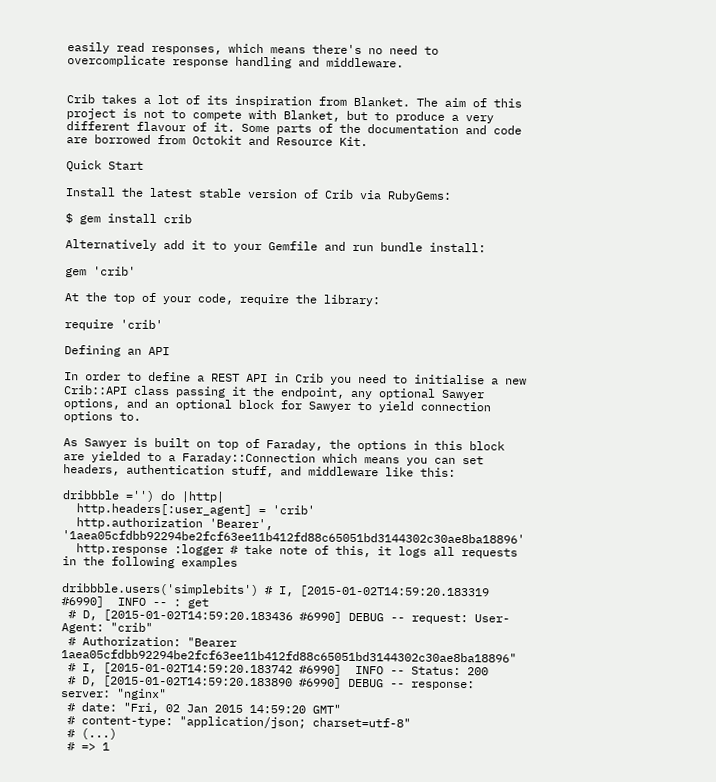easily read responses, which means there's no need to overcomplicate response handling and middleware.


Crib takes a lot of its inspiration from Blanket. The aim of this project is not to compete with Blanket, but to produce a very different flavour of it. Some parts of the documentation and code are borrowed from Octokit and Resource Kit.

Quick Start

Install the latest stable version of Crib via RubyGems:

$ gem install crib

Alternatively add it to your Gemfile and run bundle install:

gem 'crib'

At the top of your code, require the library:

require 'crib'

Defining an API

In order to define a REST API in Crib you need to initialise a new Crib::API class passing it the endpoint, any optional Sawyer options, and an optional block for Sawyer to yield connection options to.

As Sawyer is built on top of Faraday, the options in this block are yielded to a Faraday::Connection which means you can set headers, authentication stuff, and middleware like this:

dribbble ='') do |http|
  http.headers[:user_agent] = 'crib'
  http.authorization 'Bearer', '1aea05cfdbb92294be2fcf63ee11b412fd88c65051bd3144302c30ae8ba18896'
  http.response :logger # take note of this, it logs all requests in the following examples

dribbble.users('simplebits') # I, [2015-01-02T14:59:20.183319 #6990]  INFO -- : get
 # D, [2015-01-02T14:59:20.183436 #6990] DEBUG -- request: User-Agent: "crib"
 # Authorization: "Bearer 1aea05cfdbb92294be2fcf63ee11b412fd88c65051bd3144302c30ae8ba18896"
 # I, [2015-01-02T14:59:20.183742 #6990]  INFO -- Status: 200
 # D, [2015-01-02T14:59:20.183890 #6990] DEBUG -- response: server: "nginx"
 # date: "Fri, 02 Jan 2015 14:59:20 GMT"
 # content-type: "application/json; charset=utf-8"
 # (...)
 # => 1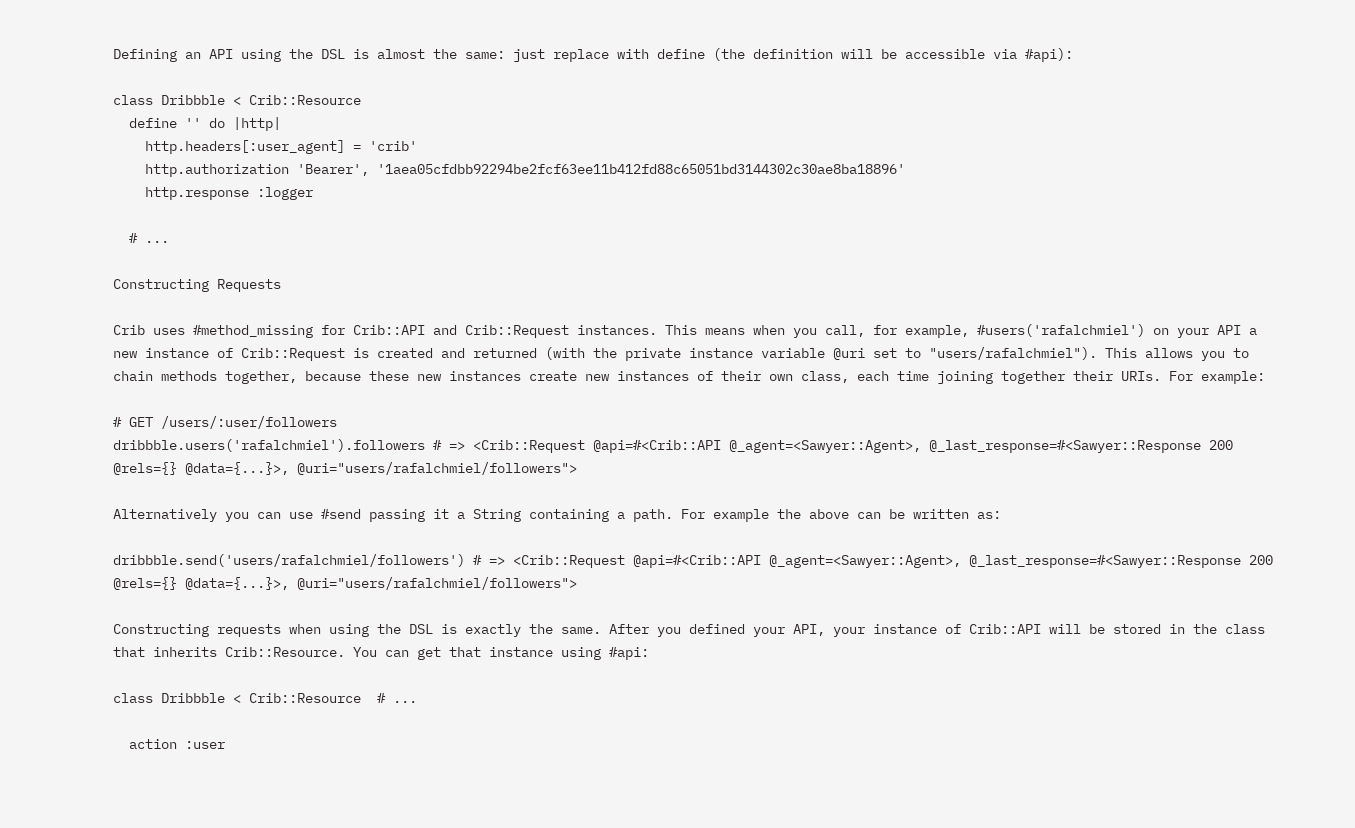Defining an API using the DSL is almost the same: just replace with define (the definition will be accessible via #api):

class Dribbble < Crib::Resource
  define '' do |http|
    http.headers[:user_agent] = 'crib'
    http.authorization 'Bearer', '1aea05cfdbb92294be2fcf63ee11b412fd88c65051bd3144302c30ae8ba18896'
    http.response :logger

  # ...

Constructing Requests

Crib uses #method_missing for Crib::API and Crib::Request instances. This means when you call, for example, #users('rafalchmiel') on your API a new instance of Crib::Request is created and returned (with the private instance variable @uri set to "users/rafalchmiel"). This allows you to chain methods together, because these new instances create new instances of their own class, each time joining together their URIs. For example:

# GET /users/:user/followers
dribbble.users('rafalchmiel').followers # => <Crib::Request @api=#<Crib::API @_agent=<Sawyer::Agent>, @_last_response=#<Sawyer::Response 200 @rels={} @data={...}>, @uri="users/rafalchmiel/followers">

Alternatively you can use #send passing it a String containing a path. For example the above can be written as:

dribbble.send('users/rafalchmiel/followers') # => <Crib::Request @api=#<Crib::API @_agent=<Sawyer::Agent>, @_last_response=#<Sawyer::Response 200 @rels={} @data={...}>, @uri="users/rafalchmiel/followers">

Constructing requests when using the DSL is exactly the same. After you defined your API, your instance of Crib::API will be stored in the class that inherits Crib::Resource. You can get that instance using #api:

class Dribbble < Crib::Resource  # ...

  action :user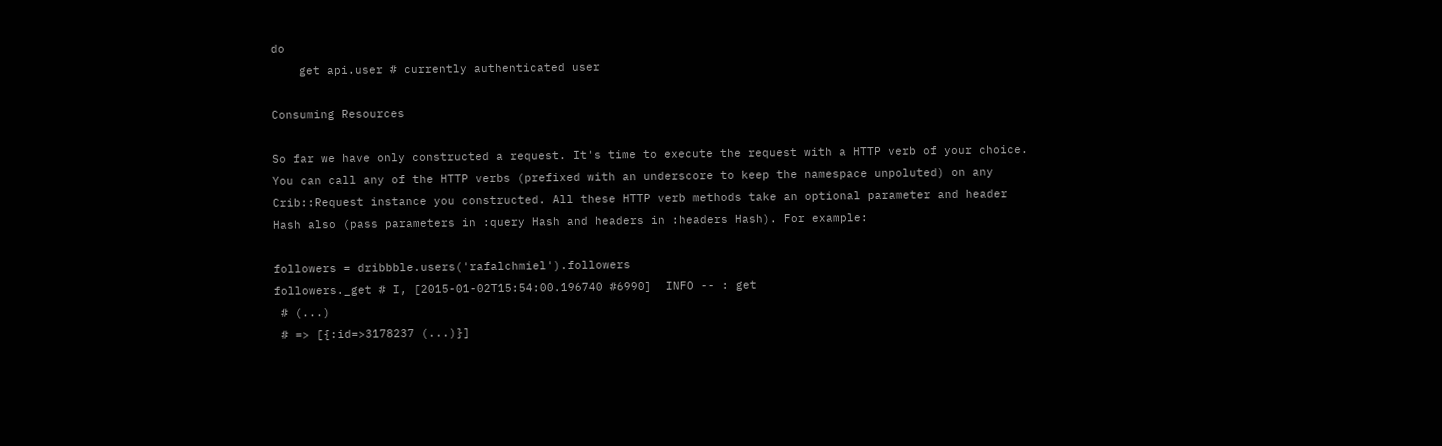do
    get api.user # currently authenticated user

Consuming Resources

So far we have only constructed a request. It's time to execute the request with a HTTP verb of your choice. You can call any of the HTTP verbs (prefixed with an underscore to keep the namespace unpoluted) on any Crib::Request instance you constructed. All these HTTP verb methods take an optional parameter and header Hash also (pass parameters in :query Hash and headers in :headers Hash). For example:

followers = dribbble.users('rafalchmiel').followers
followers._get # I, [2015-01-02T15:54:00.196740 #6990]  INFO -- : get
 # (...)
 # => [{:id=>3178237 (...)}]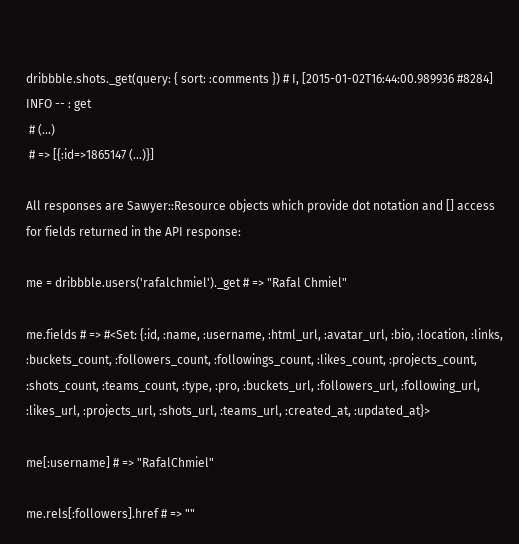dribbble.shots._get(query: { sort: :comments }) # I, [2015-01-02T16:44:00.989936 #8284]  INFO -- : get
 # (...)
 # => [{:id=>1865147 (...)}]

All responses are Sawyer::Resource objects which provide dot notation and [] access for fields returned in the API response:

me = dribbble.users('rafalchmiel')._get # => "Rafal Chmiel"

me.fields # => #<Set: {:id, :name, :username, :html_url, :avatar_url, :bio, :location, :links, :buckets_count, :followers_count, :followings_count, :likes_count, :projects_count, :shots_count, :teams_count, :type, :pro, :buckets_url, :followers_url, :following_url, :likes_url, :projects_url, :shots_url, :teams_url, :created_at, :updated_at}>

me[:username] # => "RafalChmiel"

me.rels[:followers].href # => ""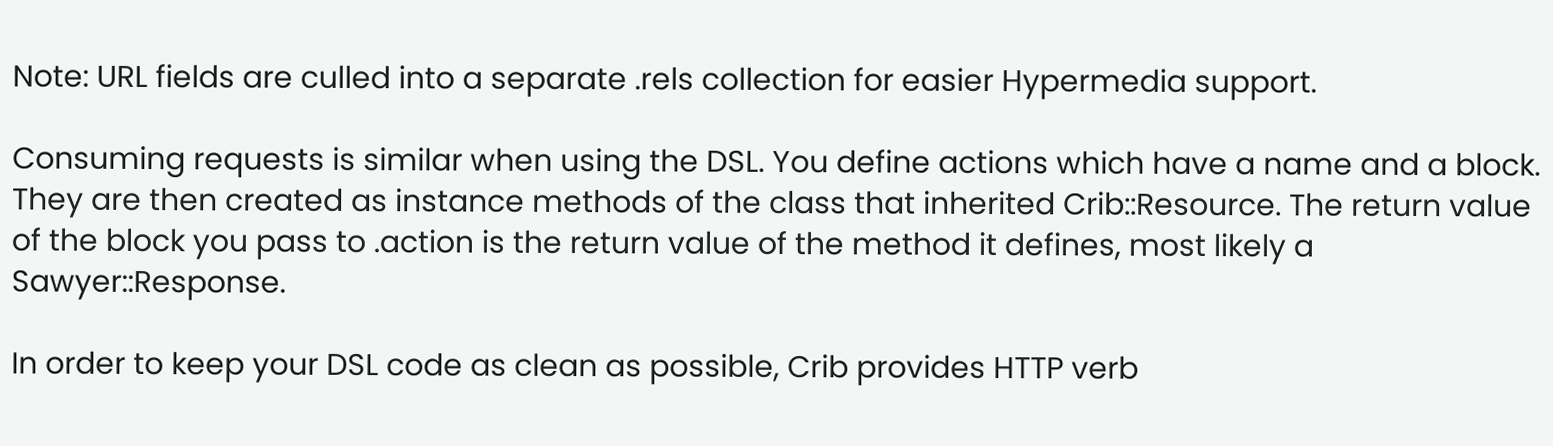Note: URL fields are culled into a separate .rels collection for easier Hypermedia support.

Consuming requests is similar when using the DSL. You define actions which have a name and a block. They are then created as instance methods of the class that inherited Crib::Resource. The return value of the block you pass to .action is the return value of the method it defines, most likely a Sawyer::Response.

In order to keep your DSL code as clean as possible, Crib provides HTTP verb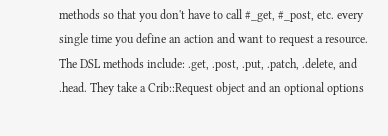methods so that you don't have to call #_get, #_post, etc. every single time you define an action and want to request a resource. The DSL methods include: .get, .post, .put, .patch, .delete, and .head. They take a Crib::Request object and an optional options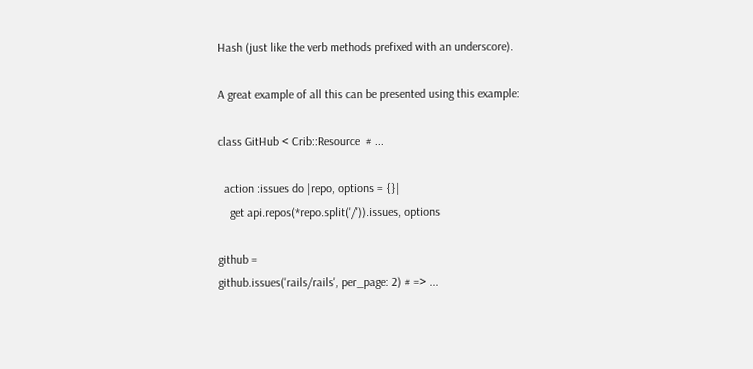Hash (just like the verb methods prefixed with an underscore).

A great example of all this can be presented using this example:

class GitHub < Crib::Resource  # ...

  action :issues do |repo, options = {}|
    get api.repos(*repo.split('/')).issues, options

github =
github.issues('rails/rails', per_page: 2) # => ...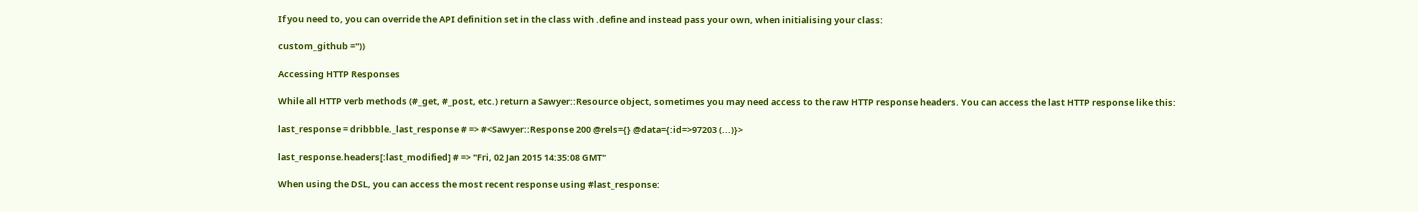If you need to, you can override the API definition set in the class with .define and instead pass your own, when initialising your class:

custom_github =''))

Accessing HTTP Responses

While all HTTP verb methods (#_get, #_post, etc.) return a Sawyer::Resource object, sometimes you may need access to the raw HTTP response headers. You can access the last HTTP response like this:

last_response = dribbble._last_response # => #<Sawyer::Response 200 @rels={} @data={:id=>97203 (...)}>

last_response.headers[:last_modified] # => "Fri, 02 Jan 2015 14:35:08 GMT"

When using the DSL, you can access the most recent response using #last_response: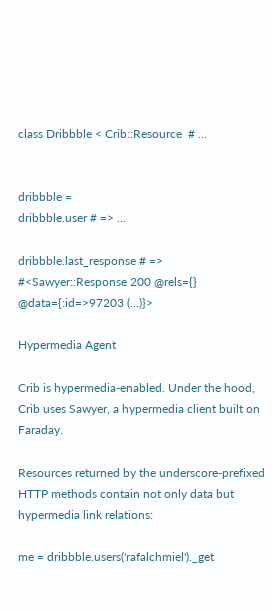class Dribbble < Crib::Resource  # ...


dribbble =
dribbble.user # => ...

dribbble.last_response # => #<Sawyer::Response 200 @rels={} @data={:id=>97203 (...)}>

Hypermedia Agent

Crib is hypermedia-enabled. Under the hood, Crib uses Sawyer, a hypermedia client built on Faraday.

Resources returned by the underscore-prefixed HTTP methods contain not only data but hypermedia link relations:

me = dribbble.users('rafalchmiel')._get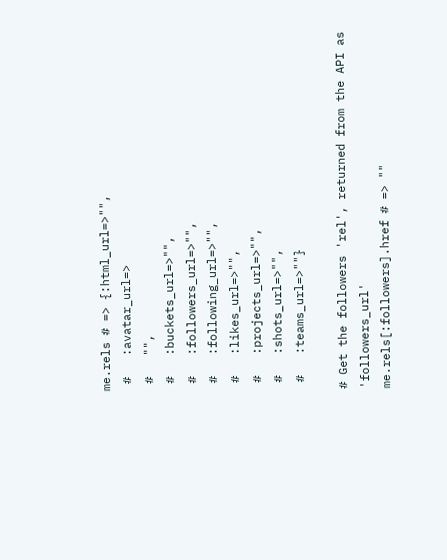me.rels # => {:html_url=>"",
 #   :avatar_url=>
 #   "",
 #   :buckets_url=>"",
 #   :followers_url=>"",
 #   :following_url=>"",
 #   :likes_url=>"",
 #   :projects_url=>"",
 #   :shots_url=>"",
 #   :teams_url=>""}

# Get the followers 'rel', returned from the API as 'followers_url'
me.rels[:followers].href # => ""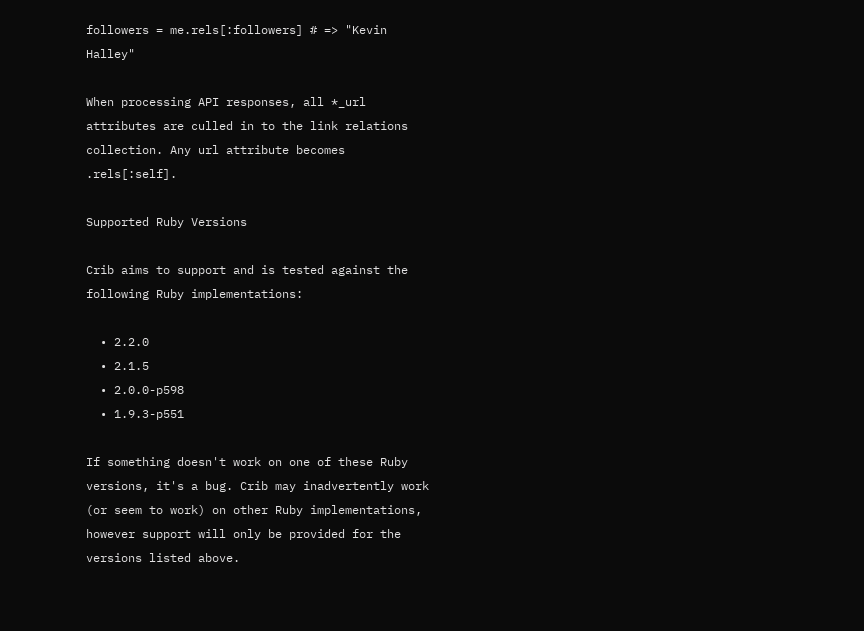followers = me.rels[:followers] # => "Kevin Halley"

When processing API responses, all *_url attributes are culled in to the link relations collection. Any url attribute becomes .rels[:self].

Supported Ruby Versions

Crib aims to support and is tested against the following Ruby implementations:

  • 2.2.0
  • 2.1.5
  • 2.0.0-p598
  • 1.9.3-p551

If something doesn't work on one of these Ruby versions, it's a bug. Crib may inadvertently work (or seem to work) on other Ruby implementations, however support will only be provided for the versions listed above.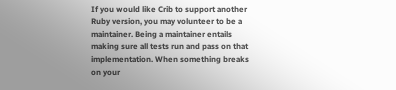If you would like Crib to support another Ruby version, you may volunteer to be a maintainer. Being a maintainer entails making sure all tests run and pass on that implementation. When something breaks on your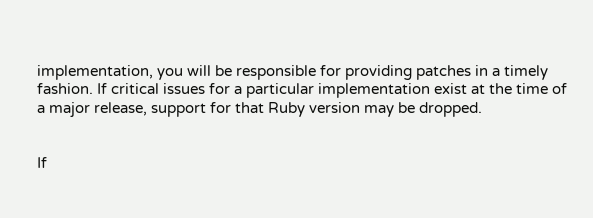implementation, you will be responsible for providing patches in a timely fashion. If critical issues for a particular implementation exist at the time of a major release, support for that Ruby version may be dropped.


If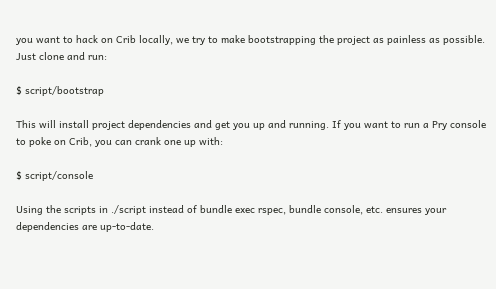you want to hack on Crib locally, we try to make bootstrapping the project as painless as possible. Just clone and run:

$ script/bootstrap

This will install project dependencies and get you up and running. If you want to run a Pry console to poke on Crib, you can crank one up with:

$ script/console

Using the scripts in ./script instead of bundle exec rspec, bundle console, etc. ensures your dependencies are up-to-date.